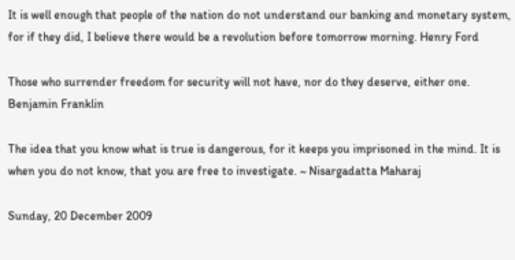It is well enough that people of the nation do not understand our banking and monetary system, for if they did, I believe there would be a revolution before tomorrow morning. Henry Ford

Those who surrender freedom for security will not have, nor do they deserve, either one. Benjamin Franklin

The idea that you know what is true is dangerous, for it keeps you imprisoned in the mind. It is when you do not know, that you are free to investigate. ~ Nisargadatta Maharaj

Sunday, 20 December 2009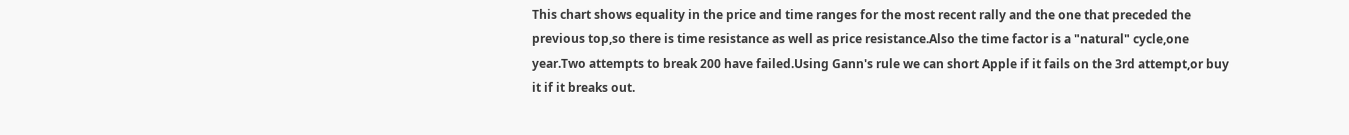This chart shows equality in the price and time ranges for the most recent rally and the one that preceded the previous top,so there is time resistance as well as price resistance.Also the time factor is a "natural" cycle,one year.Two attempts to break 200 have failed.Using Gann's rule we can short Apple if it fails on the 3rd attempt,or buy it if it breaks out.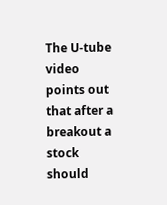The U-tube video points out that after a breakout a stock should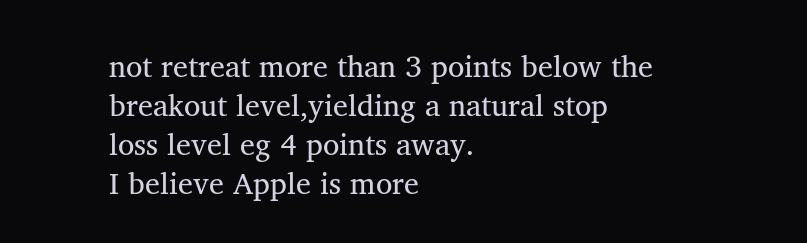not retreat more than 3 points below the breakout level,yielding a natural stop loss level eg 4 points away.
I believe Apple is more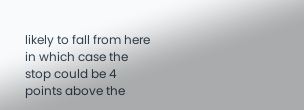likely to fall from here in which case the stop could be 4 points above the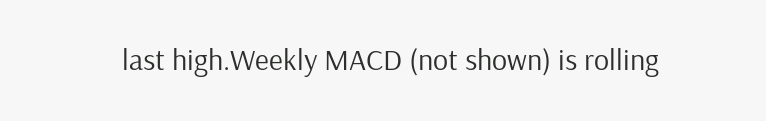last high.Weekly MACD (not shown) is rolling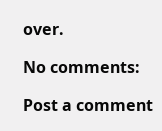over.

No comments:

Post a comment